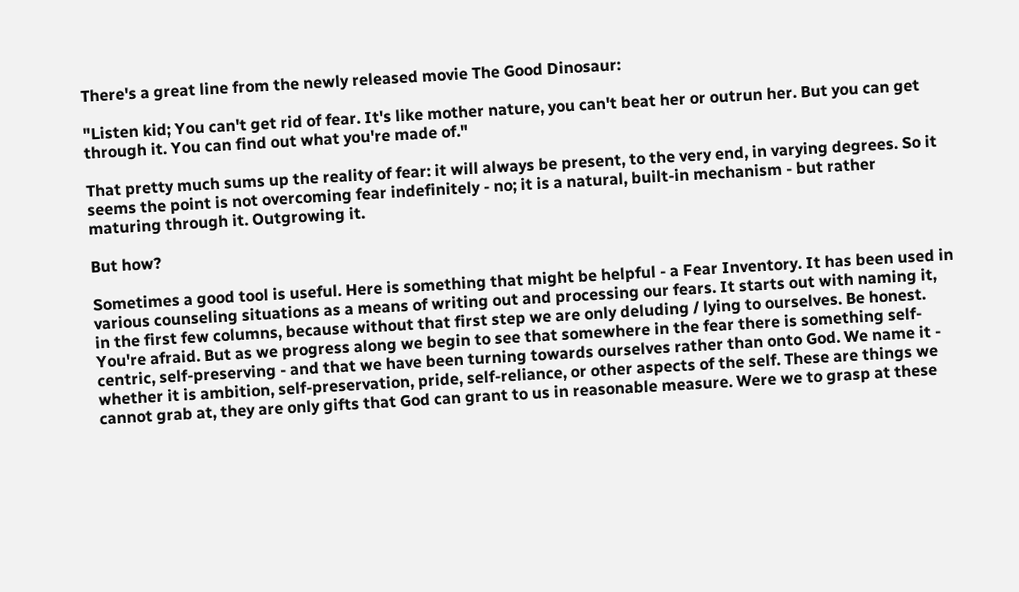There's a great line from the newly released movie The Good Dinosaur:

"Listen kid; You can't get rid of fear. It's like mother nature, you can't beat her or outrun her. But you can get through it. You can find out what you're made of."

That pretty much sums up the reality of fear: it will always be present, to the very end, in varying degrees. So it seems the point is not overcoming fear indefinitely - no; it is a natural, built-in mechanism - but rather maturing through it. Outgrowing it.

But how?

Sometimes a good tool is useful. Here is something that might be helpful - a Fear Inventory. It has been used in various counseling situations as a means of writing out and processing our fears. It starts out with naming it, in the first few columns, because without that first step we are only deluding / lying to ourselves. Be honest. You're afraid. But as we progress along we begin to see that somewhere in the fear there is something self-centric, self-preserving - and that we have been turning towards ourselves rather than onto God. We name it - whether it is ambition, self-preservation, pride, self-reliance, or other aspects of the self. These are things we cannot grab at, they are only gifts that God can grant to us in reasonable measure. Were we to grasp at these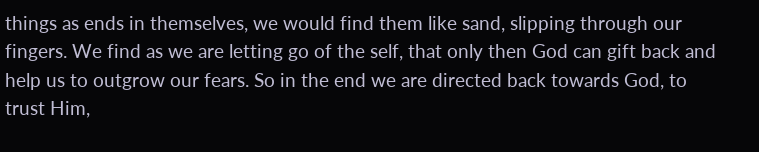things as ends in themselves, we would find them like sand, slipping through our fingers. We find as we are letting go of the self, that only then God can gift back and help us to outgrow our fears. So in the end we are directed back towards God, to trust Him,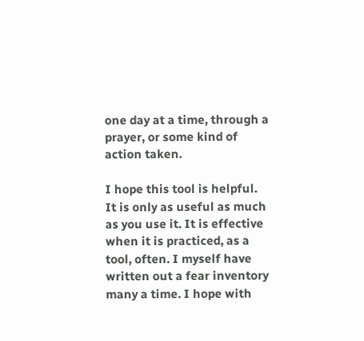one day at a time, through a prayer, or some kind of action taken.

I hope this tool is helpful. It is only as useful as much as you use it. It is effective when it is practiced, as a tool, often. I myself have written out a fear inventory many a time. I hope with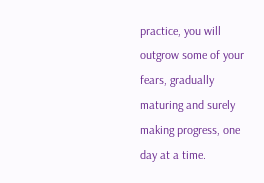practice, you will outgrow some of your fears, gradually maturing and surely making progress, one day at a time.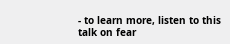- to learn more, listen to this talk on fear